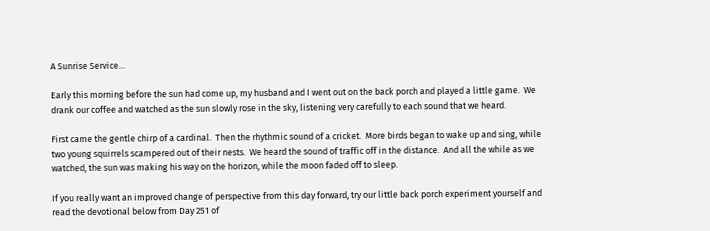A Sunrise Service…

Early this morning before the sun had come up, my husband and I went out on the back porch and played a little game.  We drank our coffee and watched as the sun slowly rose in the sky, listening very carefully to each sound that we heard.

First came the gentle chirp of a cardinal.  Then the rhythmic sound of a cricket.  More birds began to wake up and sing, while two young squirrels scampered out of their nests.  We heard the sound of traffic off in the distance.  And all the while as we watched, the sun was making his way on the horizon, while the moon faded off to sleep.

If you really want an improved change of perspective from this day forward, try our little back porch experiment yourself and read the devotional below from Day 251 of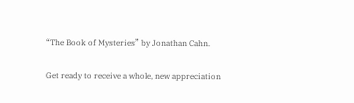“The Book of Mysteries” by Jonathan Cahn.

Get ready to receive a whole, new appreciation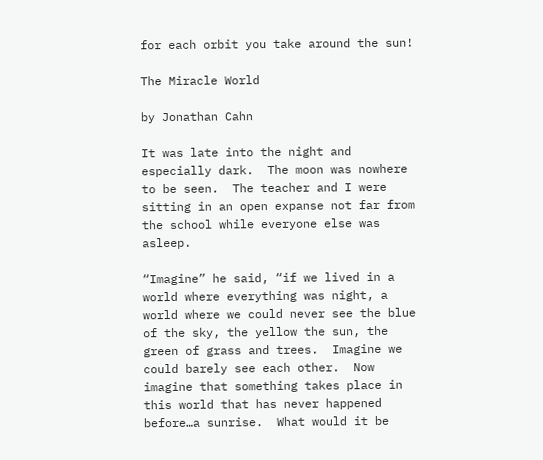for each orbit you take around the sun!

The Miracle World

by Jonathan Cahn

It was late into the night and especially dark.  The moon was nowhere to be seen.  The teacher and I were sitting in an open expanse not far from the school while everyone else was asleep.

“Imagine” he said, “if we lived in a world where everything was night, a world where we could never see the blue of the sky, the yellow the sun, the green of grass and trees.  Imagine we could barely see each other.  Now imagine that something takes place in this world that has never happened before…a sunrise.  What would it be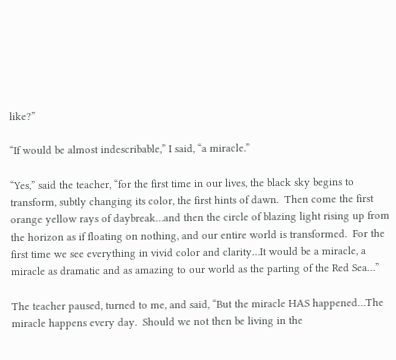like?”

“If would be almost indescribable,” I said, “a miracle.”

“Yes,” said the teacher, “for the first time in our lives, the black sky begins to transform, subtly changing its color, the first hints of dawn.  Then come the first orange yellow rays of daybreak…and then the circle of blazing light rising up from the horizon as if floating on nothing, and our entire world is transformed.  For the first time we see everything in vivid color and clarity…It would be a miracle, a miracle as dramatic and as amazing to our world as the parting of the Red Sea…”

The teacher paused, turned to me, and said, “But the miracle HAS happened…The miracle happens every day.  Should we not then be living in the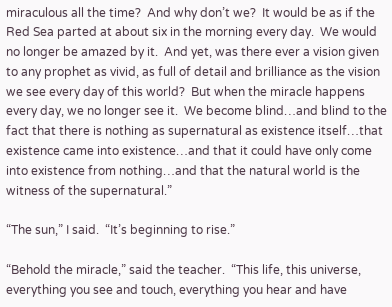miraculous all the time?  And why don’t we?  It would be as if the Red Sea parted at about six in the morning every day.  We would no longer be amazed by it.  And yet, was there ever a vision given to any prophet as vivid, as full of detail and brilliance as the vision we see every day of this world?  But when the miracle happens every day, we no longer see it.  We become blind…and blind to the fact that there is nothing as supernatural as existence itself…that existence came into existence…and that it could have only come into existence from nothing…and that the natural world is the witness of the supernatural.”

“The sun,” I said.  “It’s beginning to rise.”

“Behold the miracle,” said the teacher.  “This life, this universe, everything you see and touch, everything you hear and have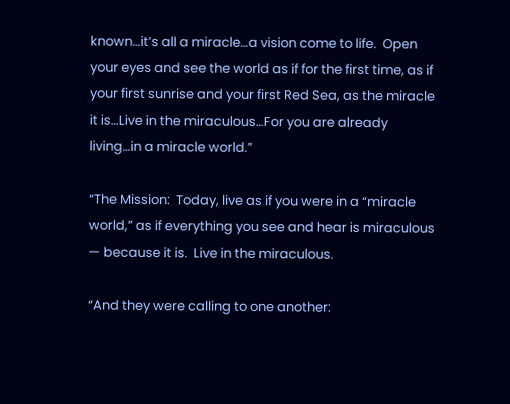known…it’s all a miracle…a vision come to life.  Open your eyes and see the world as if for the first time, as if your first sunrise and your first Red Sea, as the miracle it is…Live in the miraculous…For you are already living…in a miracle world.”

“The Mission:  Today, live as if you were in a “miracle world,” as if everything you see and hear is miraculous — because it is.  Live in the miraculous.

“And they were calling to one another: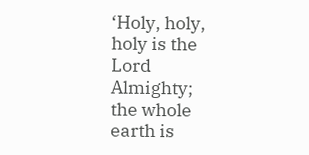‘Holy, holy, holy is the Lord Almighty;
the whole earth is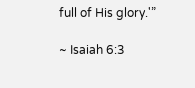full of His glory.'”

~ Isaiah 6:3